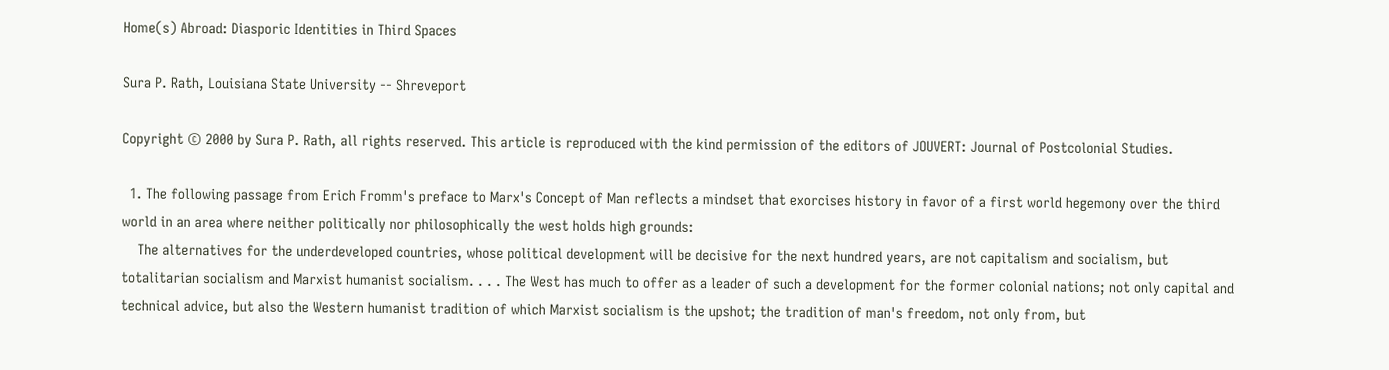Home(s) Abroad: Diasporic Identities in Third Spaces

Sura P. Rath, Louisiana State University -- Shreveport

Copyright © 2000 by Sura P. Rath, all rights reserved. This article is reproduced with the kind permission of the editors of JOUVERT: Journal of Postcolonial Studies.

  1. The following passage from Erich Fromm's preface to Marx's Concept of Man reflects a mindset that exorcises history in favor of a first world hegemony over the third world in an area where neither politically nor philosophically the west holds high grounds:
    The alternatives for the underdeveloped countries, whose political development will be decisive for the next hundred years, are not capitalism and socialism, but totalitarian socialism and Marxist humanist socialism. . . . The West has much to offer as a leader of such a development for the former colonial nations; not only capital and technical advice, but also the Western humanist tradition of which Marxist socialism is the upshot; the tradition of man's freedom, not only from, but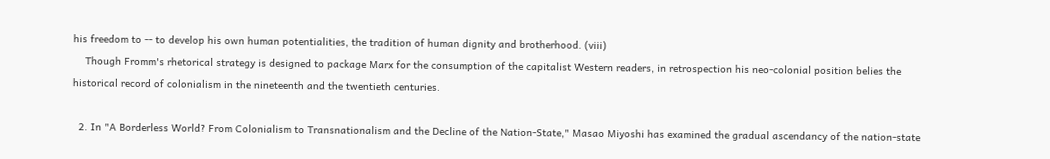his freedom to -- to develop his own human potentialities, the tradition of human dignity and brotherhood. (viii)
    Though Fromm's rhetorical strategy is designed to package Marx for the consumption of the capitalist Western readers, in retrospection his neo-colonial position belies the historical record of colonialism in the nineteenth and the twentieth centuries.

  2. In "A Borderless World? From Colonialism to Transnationalism and the Decline of the Nation-State," Masao Miyoshi has examined the gradual ascendancy of the nation-state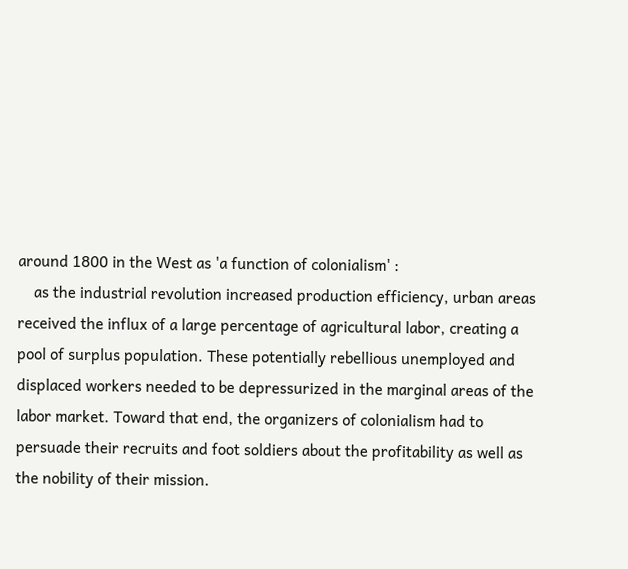around 1800 in the West as 'a function of colonialism' :
    as the industrial revolution increased production efficiency, urban areas received the influx of a large percentage of agricultural labor, creating a pool of surplus population. These potentially rebellious unemployed and displaced workers needed to be depressurized in the marginal areas of the labor market. Toward that end, the organizers of colonialism had to persuade their recruits and foot soldiers about the profitability as well as the nobility of their mission.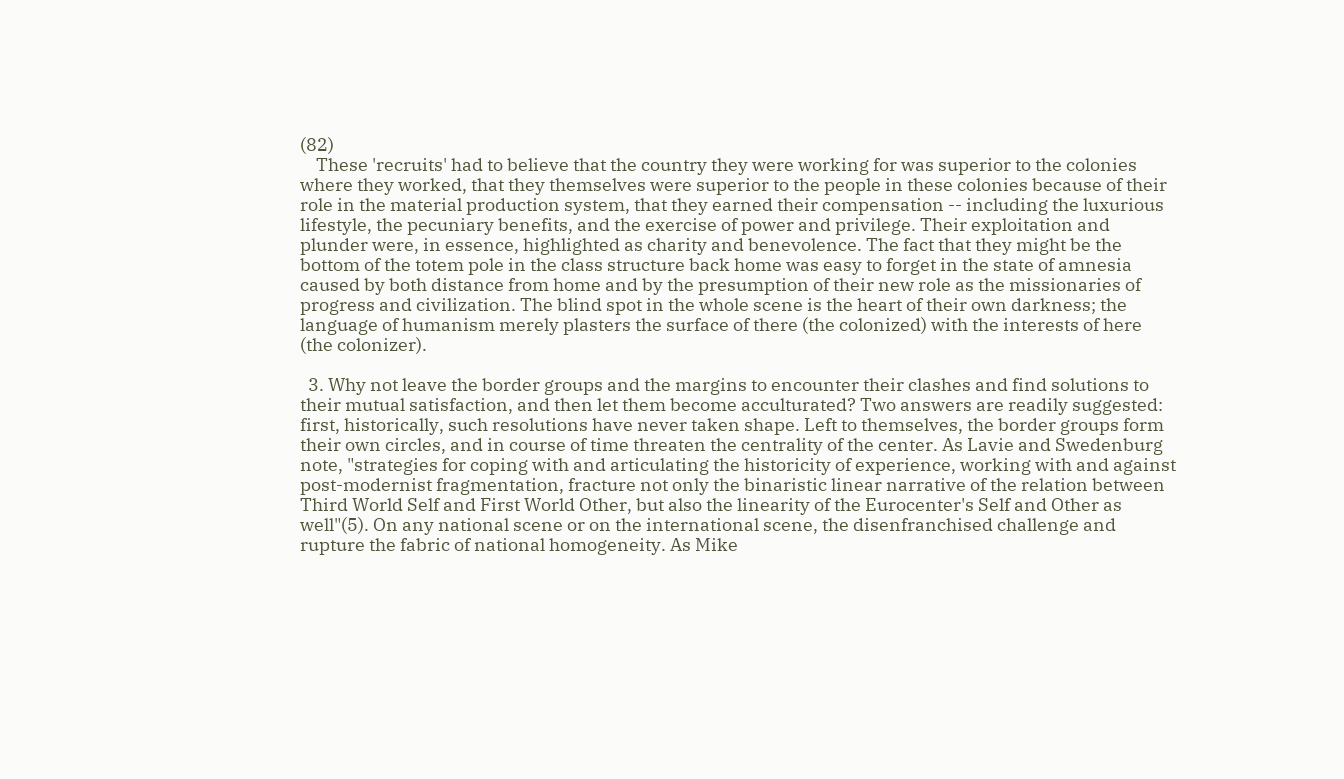(82)
    These 'recruits' had to believe that the country they were working for was superior to the colonies where they worked, that they themselves were superior to the people in these colonies because of their role in the material production system, that they earned their compensation -- including the luxurious lifestyle, the pecuniary benefits, and the exercise of power and privilege. Their exploitation and plunder were, in essence, highlighted as charity and benevolence. The fact that they might be the bottom of the totem pole in the class structure back home was easy to forget in the state of amnesia caused by both distance from home and by the presumption of their new role as the missionaries of progress and civilization. The blind spot in the whole scene is the heart of their own darkness; the language of humanism merely plasters the surface of there (the colonized) with the interests of here (the colonizer).

  3. Why not leave the border groups and the margins to encounter their clashes and find solutions to their mutual satisfaction, and then let them become acculturated? Two answers are readily suggested: first, historically, such resolutions have never taken shape. Left to themselves, the border groups form their own circles, and in course of time threaten the centrality of the center. As Lavie and Swedenburg note, "strategies for coping with and articulating the historicity of experience, working with and against post-modernist fragmentation, fracture not only the binaristic linear narrative of the relation between Third World Self and First World Other, but also the linearity of the Eurocenter's Self and Other as well"(5). On any national scene or on the international scene, the disenfranchised challenge and rupture the fabric of national homogeneity. As Mike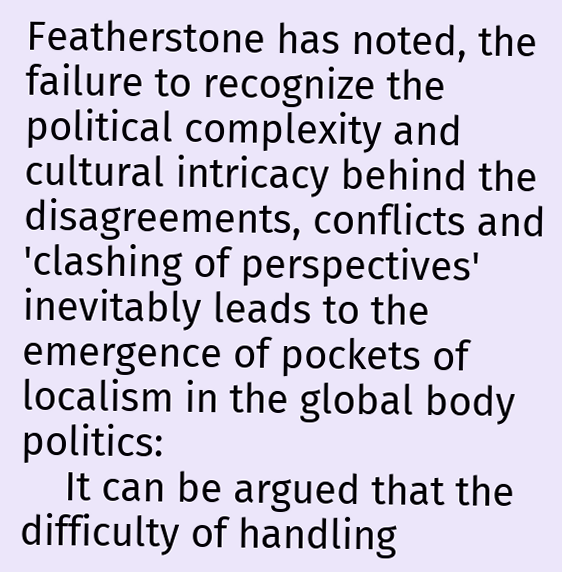Featherstone has noted, the failure to recognize the political complexity and cultural intricacy behind the disagreements, conflicts and 'clashing of perspectives' inevitably leads to the emergence of pockets of localism in the global body politics:
    It can be argued that the difficulty of handling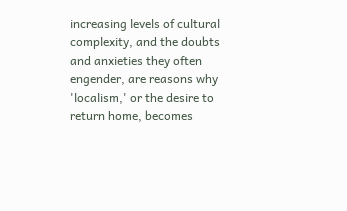increasing levels of cultural complexity, and the doubts and anxieties they often engender, are reasons why 'localism,' or the desire to return home, becomes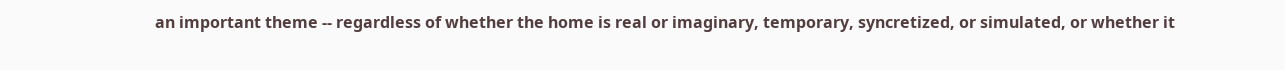an important theme -- regardless of whether the home is real or imaginary, temporary, syncretized, or simulated, or whether it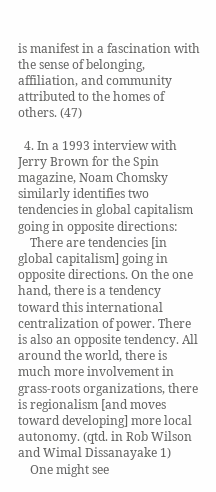is manifest in a fascination with the sense of belonging, affiliation, and community attributed to the homes of others. (47)

  4. In a 1993 interview with Jerry Brown for the Spin magazine, Noam Chomsky similarly identifies two tendencies in global capitalism going in opposite directions:
    There are tendencies [in global capitalism] going in opposite directions. On the one hand, there is a tendency toward this international centralization of power. There is also an opposite tendency. All around the world, there is much more involvement in grass-roots organizations, there is regionalism [and moves toward developing] more local autonomy. (qtd. in Rob Wilson and Wimal Dissanayake 1)
    One might see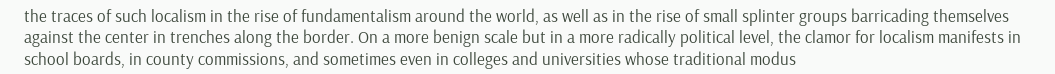the traces of such localism in the rise of fundamentalism around the world, as well as in the rise of small splinter groups barricading themselves against the center in trenches along the border. On a more benign scale but in a more radically political level, the clamor for localism manifests in school boards, in county commissions, and sometimes even in colleges and universities whose traditional modus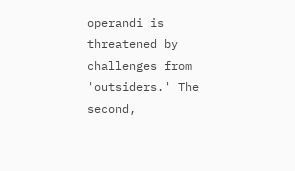operandi is threatened by challenges from 'outsiders.' The second,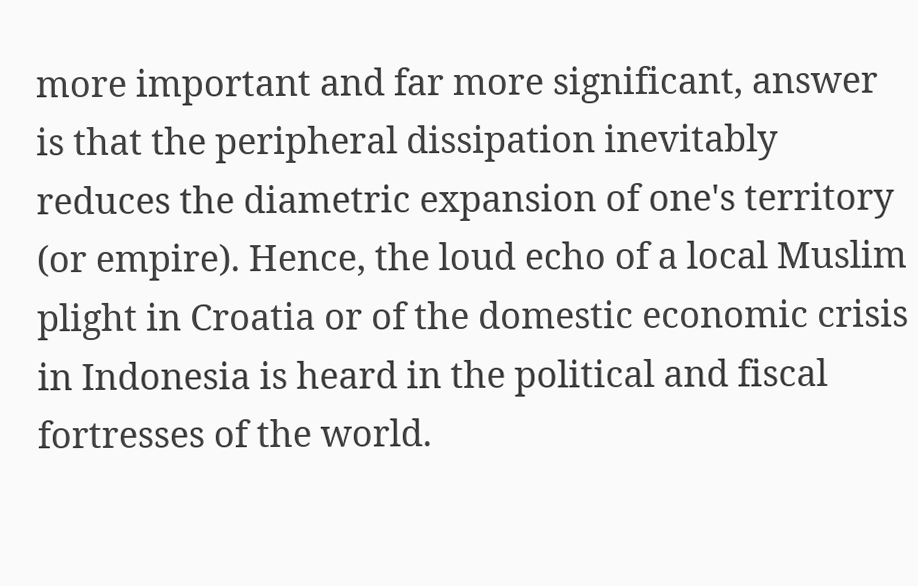more important and far more significant, answer is that the peripheral dissipation inevitably reduces the diametric expansion of one's territory (or empire). Hence, the loud echo of a local Muslim plight in Croatia or of the domestic economic crisis in Indonesia is heard in the political and fiscal fortresses of the world.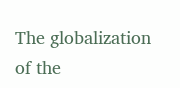The globalization of the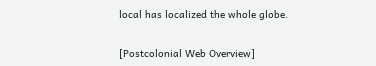local has localized the whole globe.


[Postcolonial Web Overview]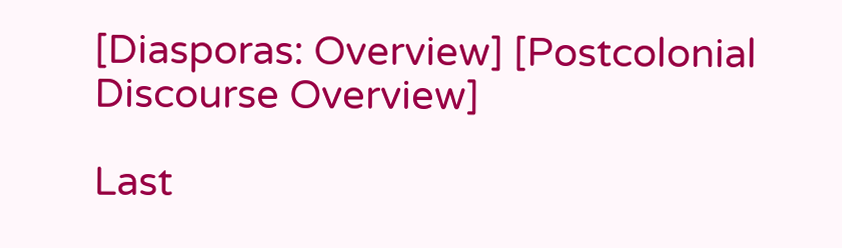[Diasporas: Overview] [Postcolonial Discourse Overview]

Last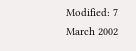Modified: 7 March 2002